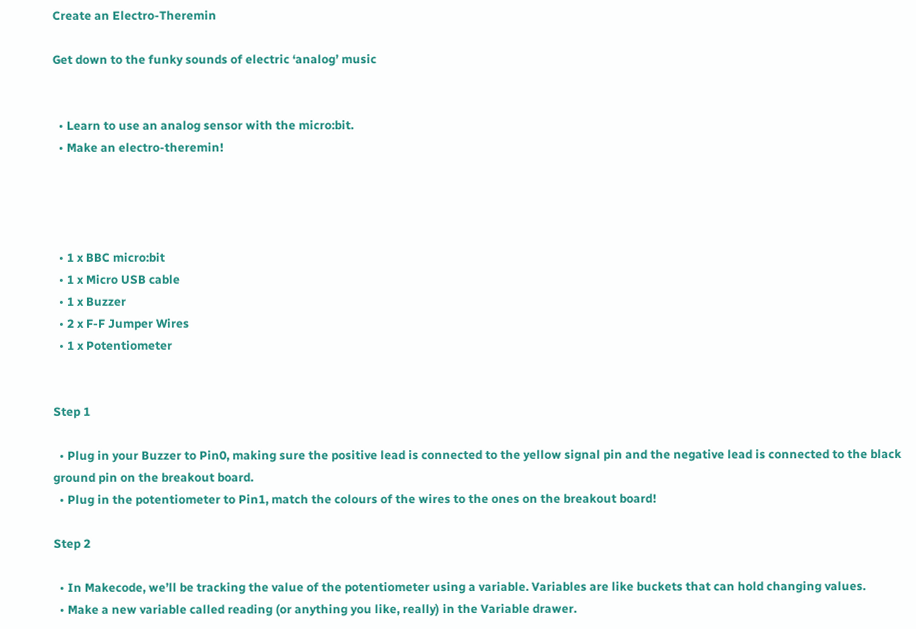Create an Electro-Theremin

Get down to the funky sounds of electric ‘analog’ music


  • Learn to use an analog sensor with the micro:bit.
  • Make an electro-theremin!




  • 1 x BBC micro:bit
  • 1 x Micro USB cable
  • 1 x Buzzer
  • 2 x F-F Jumper Wires
  • 1 x Potentiometer


Step 1

  • Plug in your Buzzer to Pin0, making sure the positive lead is connected to the yellow signal pin and the negative lead is connected to the black ground pin on the breakout board.
  • Plug in the potentiometer to Pin1, match the colours of the wires to the ones on the breakout board!

Step 2

  • In Makecode, we’ll be tracking the value of the potentiometer using a variable. Variables are like buckets that can hold changing values.
  • Make a new variable called reading (or anything you like, really) in the Variable drawer.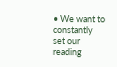• We want to constantly set our reading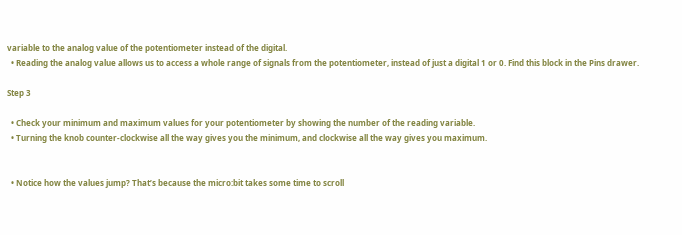variable to the analog value of the potentiometer instead of the digital.
  • Reading the analog value allows us to access a whole range of signals from the potentiometer, instead of just a digital 1 or 0. Find this block in the Pins drawer.

Step 3

  • Check your minimum and maximum values for your potentiometer by showing the number of the reading variable.
  • Turning the knob counter-clockwise all the way gives you the minimum, and clockwise all the way gives you maximum.


  • Notice how the values jump? That’s because the micro:bit takes some time to scroll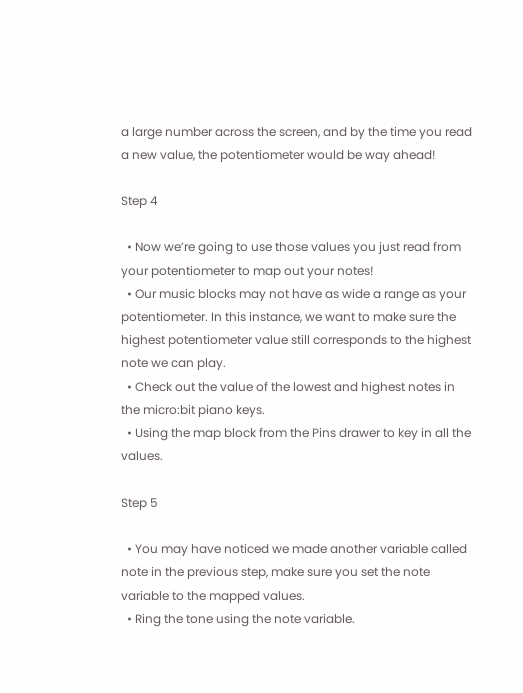a large number across the screen, and by the time you read a new value, the potentiometer would be way ahead!

Step 4

  • Now we’re going to use those values you just read from your potentiometer to map out your notes!
  • Our music blocks may not have as wide a range as your potentiometer. In this instance, we want to make sure the highest potentiometer value still corresponds to the highest note we can play.
  • Check out the value of the lowest and highest notes in the micro:bit piano keys.
  • Using the map block from the Pins drawer to key in all the values.

Step 5

  • You may have noticed we made another variable called note in the previous step, make sure you set the note variable to the mapped values.
  • Ring the tone using the note variable.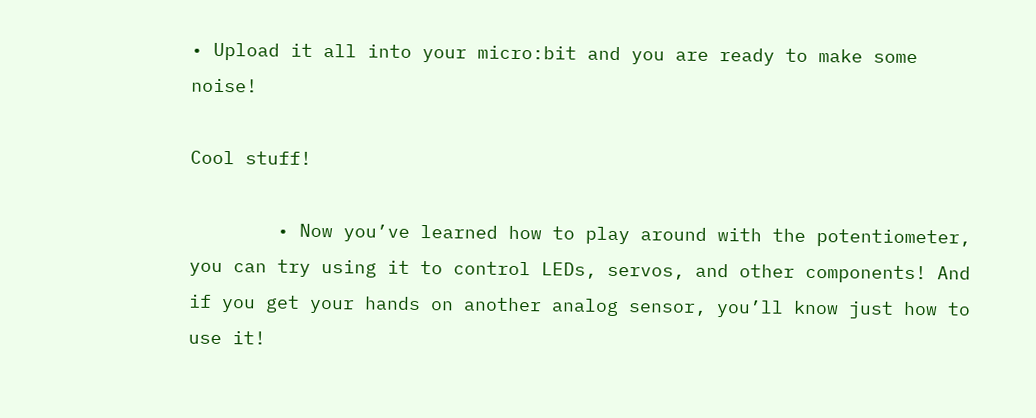• Upload it all into your micro:bit and you are ready to make some noise!

Cool stuff!

        • Now you’ve learned how to play around with the potentiometer, you can try using it to control LEDs, servos, and other components! And if you get your hands on another analog sensor, you’ll know just how to use it!